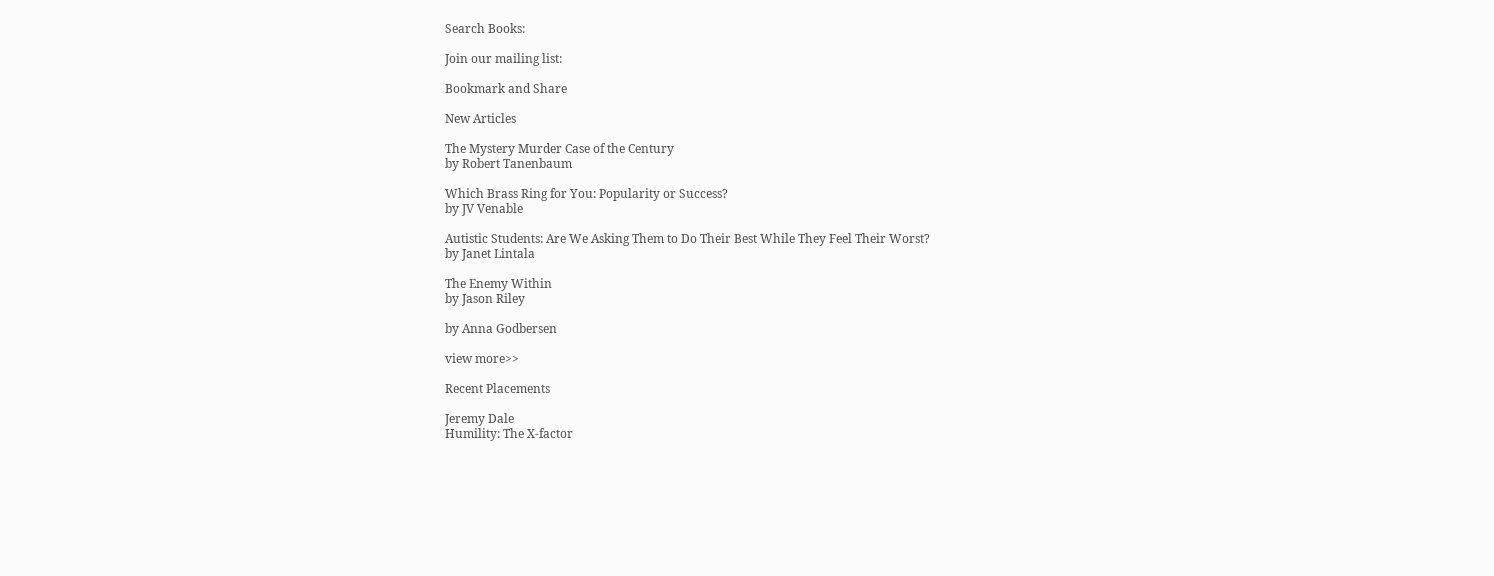Search Books:

Join our mailing list:

Bookmark and Share

New Articles

The Mystery Murder Case of the Century
by Robert Tanenbaum

Which Brass Ring for You: Popularity or Success?
by JV Venable

Autistic Students: Are We Asking Them to Do Their Best While They Feel Their Worst?
by Janet Lintala

The Enemy Within
by Jason Riley

by Anna Godbersen

view more>>

Recent Placements

Jeremy Dale
Humility: The X-factor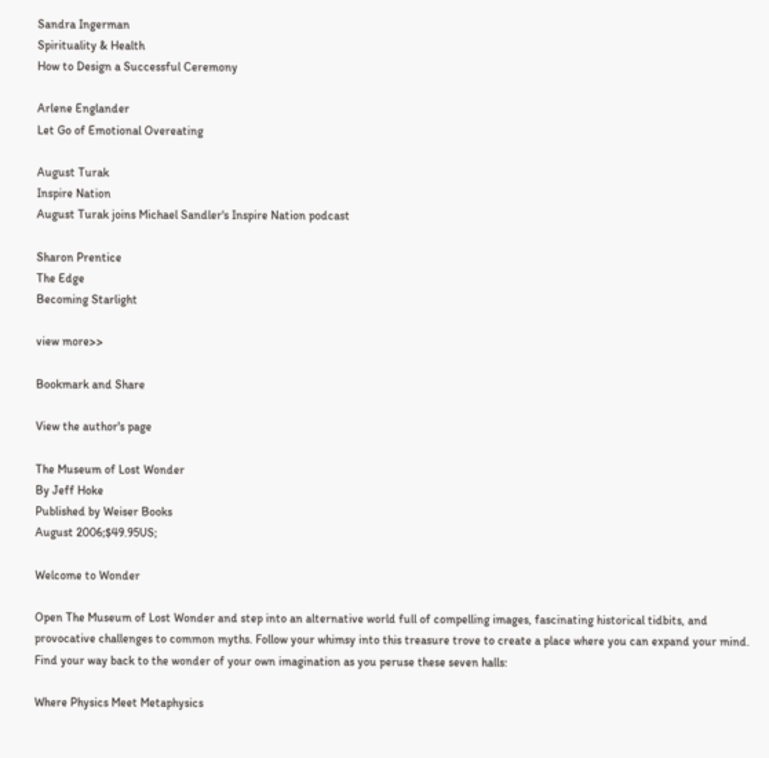Sandra Ingerman
Spirituality & Health
How to Design a Successful Ceremony

Arlene Englander
Let Go of Emotional Overeating

August Turak
Inspire Nation
August Turak joins Michael Sandler's Inspire Nation podcast

Sharon Prentice
The Edge
Becoming Starlight

view more>>

Bookmark and Share

View the author's page

The Museum of Lost Wonder
By Jeff Hoke
Published by Weiser Books
August 2006;$49.95US;

Welcome to Wonder

Open The Museum of Lost Wonder and step into an alternative world full of compelling images, fascinating historical tidbits, and provocative challenges to common myths. Follow your whimsy into this treasure trove to create a place where you can expand your mind. Find your way back to the wonder of your own imagination as you peruse these seven halls:

Where Physics Meet Metaphysics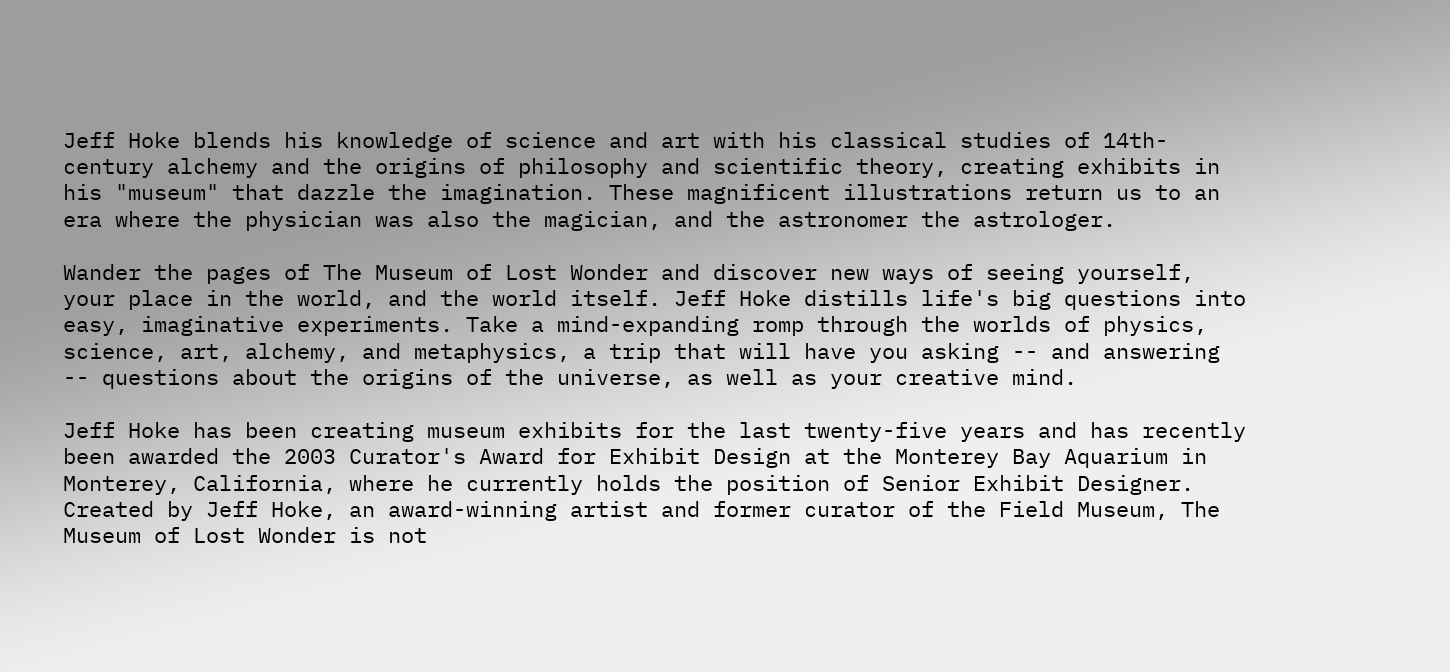Jeff Hoke blends his knowledge of science and art with his classical studies of 14th-century alchemy and the origins of philosophy and scientific theory, creating exhibits in his "museum" that dazzle the imagination. These magnificent illustrations return us to an era where the physician was also the magician, and the astronomer the astrologer.

Wander the pages of The Museum of Lost Wonder and discover new ways of seeing yourself, your place in the world, and the world itself. Jeff Hoke distills life's big questions into easy, imaginative experiments. Take a mind-expanding romp through the worlds of physics, science, art, alchemy, and metaphysics, a trip that will have you asking -- and answering -- questions about the origins of the universe, as well as your creative mind.

Jeff Hoke has been creating museum exhibits for the last twenty-five years and has recently been awarded the 2003 Curator's Award for Exhibit Design at the Monterey Bay Aquarium in Monterey, California, where he currently holds the position of Senior Exhibit Designer. Created by Jeff Hoke, an award-winning artist and former curator of the Field Museum, The Museum of Lost Wonder is not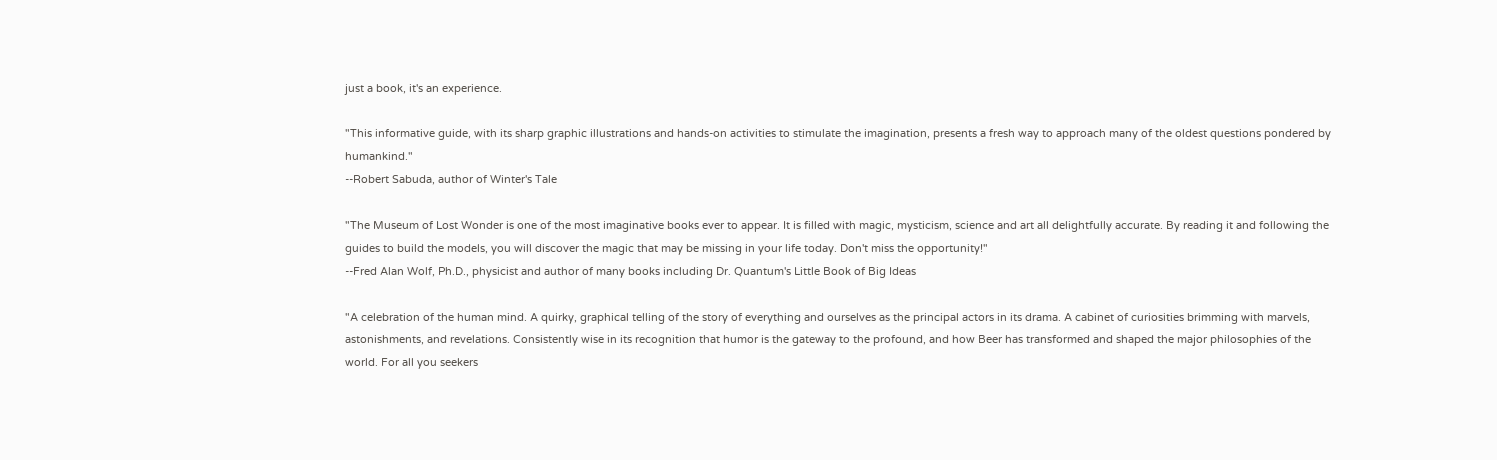just a book, it's an experience.

"This informative guide, with its sharp graphic illustrations and hands-on activities to stimulate the imagination, presents a fresh way to approach many of the oldest questions pondered by humankind."
--Robert Sabuda, author of Winter's Tale

"The Museum of Lost Wonder is one of the most imaginative books ever to appear. It is filled with magic, mysticism, science and art all delightfully accurate. By reading it and following the guides to build the models, you will discover the magic that may be missing in your life today. Don't miss the opportunity!"
--Fred Alan Wolf, Ph.D., physicist and author of many books including Dr. Quantum's Little Book of Big Ideas

"A celebration of the human mind. A quirky, graphical telling of the story of everything and ourselves as the principal actors in its drama. A cabinet of curiosities brimming with marvels, astonishments, and revelations. Consistently wise in its recognition that humor is the gateway to the profound, and how Beer has transformed and shaped the major philosophies of the world. For all you seekers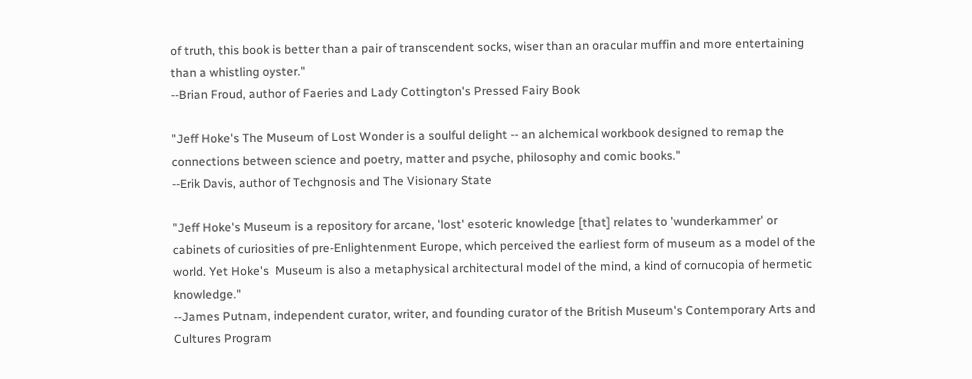of truth, this book is better than a pair of transcendent socks, wiser than an oracular muffin and more entertaining than a whistling oyster."
--Brian Froud, author of Faeries and Lady Cottington's Pressed Fairy Book

"Jeff Hoke's The Museum of Lost Wonder is a soulful delight -- an alchemical workbook designed to remap the connections between science and poetry, matter and psyche, philosophy and comic books."
--Erik Davis, author of Techgnosis and The Visionary State

"Jeff Hoke's Museum is a repository for arcane, 'lost' esoteric knowledge [that] relates to 'wunderkammer' or cabinets of curiosities of pre-Enlightenment Europe, which perceived the earliest form of museum as a model of the world. Yet Hoke's  Museum is also a metaphysical architectural model of the mind, a kind of cornucopia of hermetic knowledge."
--James Putnam, independent curator, writer, and founding curator of the British Museum's Contemporary Arts and Cultures Program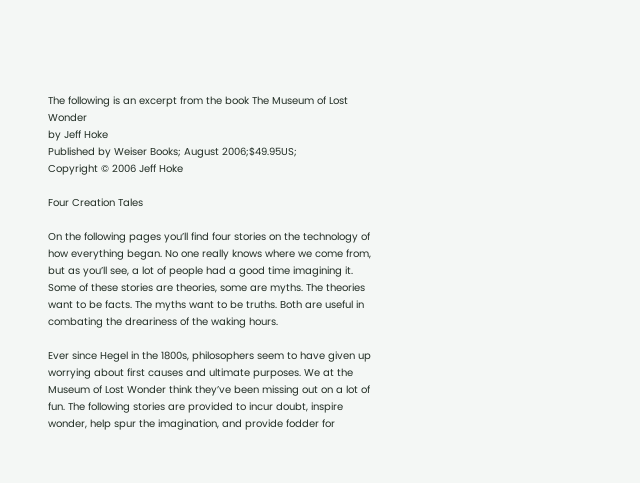The following is an excerpt from the book The Museum of Lost Wonder
by Jeff Hoke
Published by Weiser Books; August 2006;$49.95US;
Copyright © 2006 Jeff Hoke

Four Creation Tales

On the following pages you’ll find four stories on the technology of how everything began. No one really knows where we come from, but as you’ll see, a lot of people had a good time imagining it. Some of these stories are theories, some are myths. The theories want to be facts. The myths want to be truths. Both are useful in combating the dreariness of the waking hours.

Ever since Hegel in the 1800s, philosophers seem to have given up worrying about first causes and ultimate purposes. We at the Museum of Lost Wonder think they’ve been missing out on a lot of fun. The following stories are provided to incur doubt, inspire wonder, help spur the imagination, and provide fodder for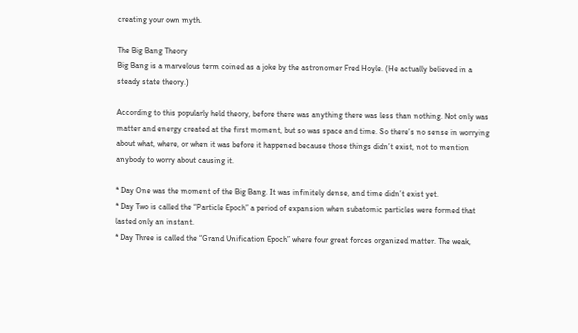creating your own myth.

The Big Bang Theory
Big Bang is a marvelous term coined as a joke by the astronomer Fred Hoyle. (He actually believed in a steady state theory.)

According to this popularly held theory, before there was anything there was less than nothing. Not only was matter and energy created at the first moment, but so was space and time. So there’s no sense in worrying about what, where, or when it was before it happened because those things didn’t exist, not to mention anybody to worry about causing it.

* Day One was the moment of the Big Bang. It was infinitely dense, and time didn’t exist yet.
* Day Two is called the “Particle Epoch” a period of expansion when subatomic particles were formed that lasted only an instant.
* Day Three is called the “Grand Unification Epoch” where four great forces organized matter. The weak,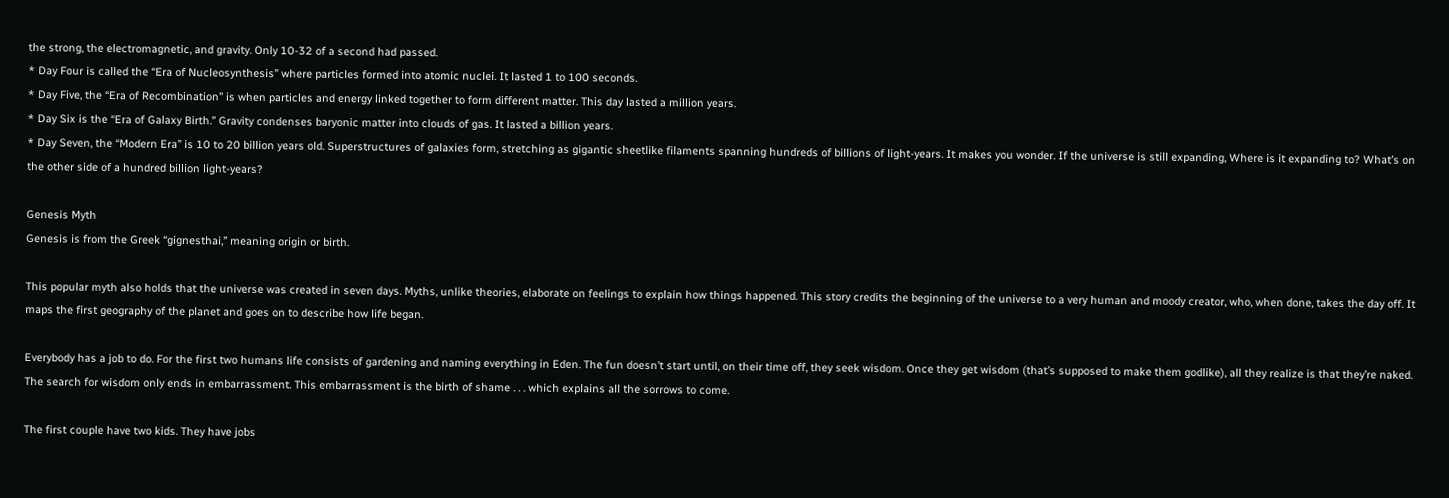the strong, the electromagnetic, and gravity. Only 10-32 of a second had passed.
* Day Four is called the “Era of Nucleosynthesis” where particles formed into atomic nuclei. It lasted 1 to 100 seconds.
* Day Five, the “Era of Recombination” is when particles and energy linked together to form different matter. This day lasted a million years.
* Day Six is the “Era of Galaxy Birth.” Gravity condenses baryonic matter into clouds of gas. It lasted a billion years.
* Day Seven, the “Modern Era” is 10 to 20 billion years old. Superstructures of galaxies form, stretching as gigantic sheetlike filaments spanning hundreds of billions of light-years. It makes you wonder. If the universe is still expanding, Where is it expanding to? What’s on the other side of a hundred billion light-years?

Genesis Myth
Genesis is from the Greek “gignesthai,” meaning origin or birth.

This popular myth also holds that the universe was created in seven days. Myths, unlike theories, elaborate on feelings to explain how things happened. This story credits the beginning of the universe to a very human and moody creator, who, when done, takes the day off. It maps the first geography of the planet and goes on to describe how life began.

Everybody has a job to do. For the first two humans life consists of gardening and naming everything in Eden. The fun doesn’t start until, on their time off, they seek wisdom. Once they get wisdom (that’s supposed to make them godlike), all they realize is that they’re naked. The search for wisdom only ends in embarrassment. This embarrassment is the birth of shame . . . which explains all the sorrows to come.

The first couple have two kids. They have jobs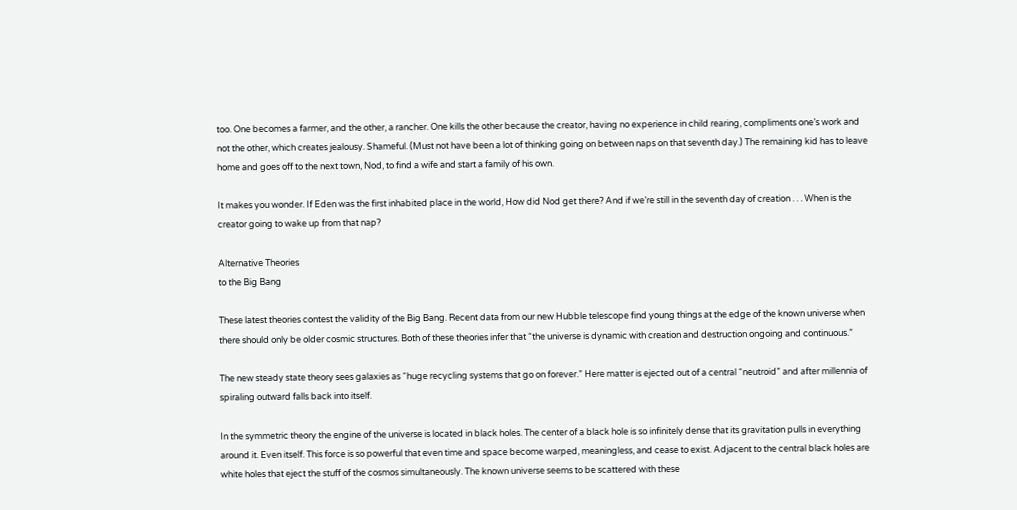too. One becomes a farmer, and the other, a rancher. One kills the other because the creator, having no experience in child rearing, compliments one’s work and not the other, which creates jealousy. Shameful. (Must not have been a lot of thinking going on between naps on that seventh day.) The remaining kid has to leave home and goes off to the next town, Nod, to find a wife and start a family of his own.

It makes you wonder. If Eden was the first inhabited place in the world, How did Nod get there? And if we’re still in the seventh day of creation . . . When is the creator going to wake up from that nap?

Alternative Theories
to the Big Bang

These latest theories contest the validity of the Big Bang. Recent data from our new Hubble telescope find young things at the edge of the known universe when there should only be older cosmic structures. Both of these theories infer that “the universe is dynamic with creation and destruction ongoing and continuous.”

The new steady state theory sees galaxies as “huge recycling systems that go on forever.” Here matter is ejected out of a central “neutroid” and after millennia of spiraling outward falls back into itself.

In the symmetric theory the engine of the universe is located in black holes. The center of a black hole is so infinitely dense that its gravitation pulls in everything around it. Even itself. This force is so powerful that even time and space become warped, meaningless, and cease to exist. Adjacent to the central black holes are white holes that eject the stuff of the cosmos simultaneously. The known universe seems to be scattered with these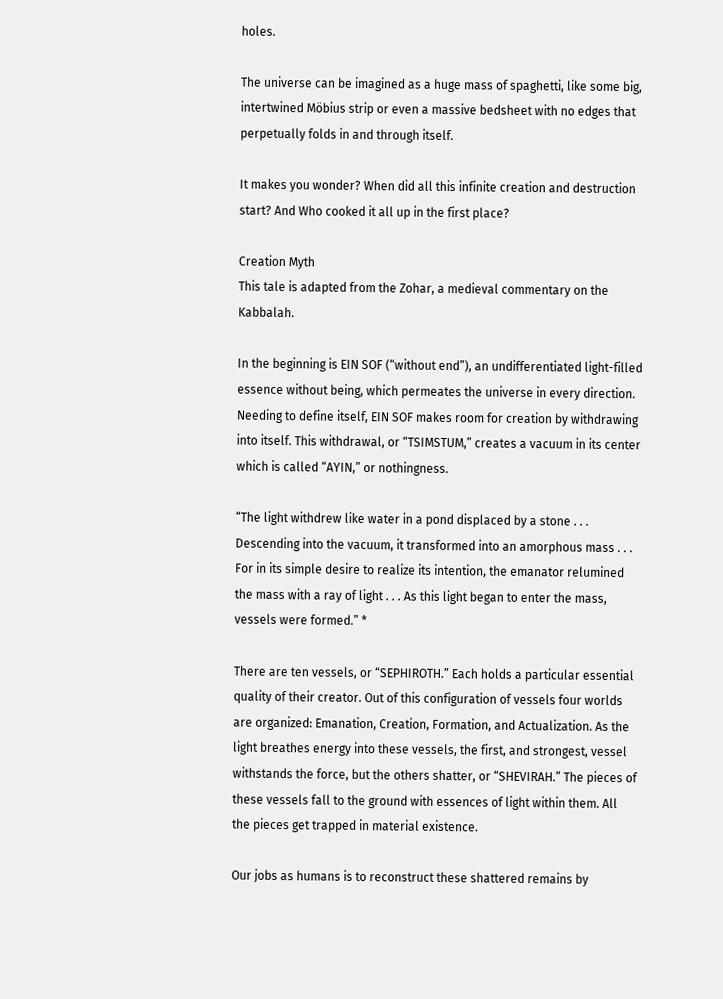holes.

The universe can be imagined as a huge mass of spaghetti, like some big, intertwined Möbius strip or even a massive bedsheet with no edges that perpetually folds in and through itself.

It makes you wonder? When did all this infinite creation and destruction start? And Who cooked it all up in the first place?

Creation Myth
This tale is adapted from the Zohar, a medieval commentary on the Kabbalah.

In the beginning is EIN SOF (“without end”), an undifferentiated light-filled essence without being, which permeates the universe in every direction. Needing to define itself, EIN SOF makes room for creation by withdrawing into itself. This withdrawal, or “TSIMSTUM,” creates a vacuum in its center which is called “AYIN,” or nothingness.

“The light withdrew like water in a pond displaced by a stone . . . Descending into the vacuum, it transformed into an amorphous mass . . . For in its simple desire to realize its intention, the emanator relumined the mass with a ray of light . . . As this light began to enter the mass, vessels were formed.” *

There are ten vessels, or “SEPHIROTH.” Each holds a particular essential quality of their creator. Out of this configuration of vessels four worlds are organized: Emanation, Creation, Formation, and Actualization. As the light breathes energy into these vessels, the first, and strongest, vessel withstands the force, but the others shatter, or “SHEVIRAH.” The pieces of these vessels fall to the ground with essences of light within them. All the pieces get trapped in material existence.

Our jobs as humans is to reconstruct these shattered remains by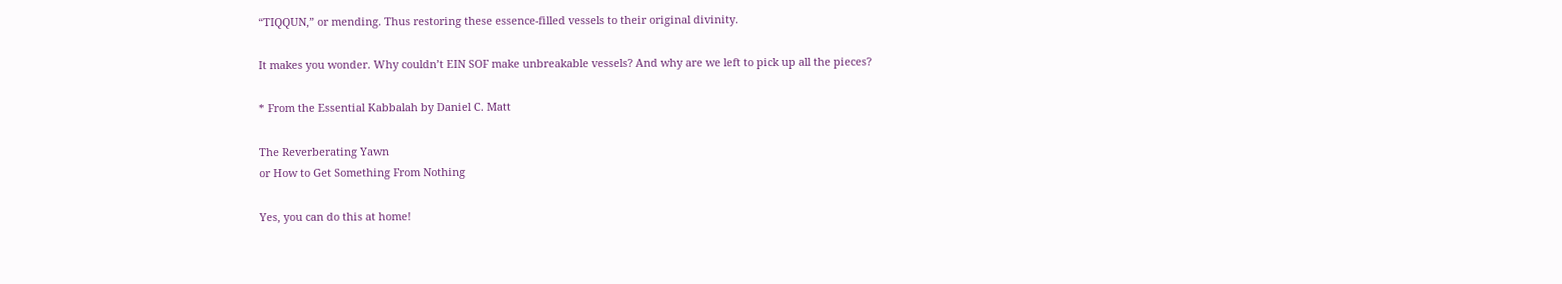“TIQQUN,” or mending. Thus restoring these essence-filled vessels to their original divinity.

It makes you wonder. Why couldn’t EIN SOF make unbreakable vessels? And why are we left to pick up all the pieces?

* From the Essential Kabbalah by Daniel C. Matt

The Reverberating Yawn
or How to Get Something From Nothing

Yes, you can do this at home!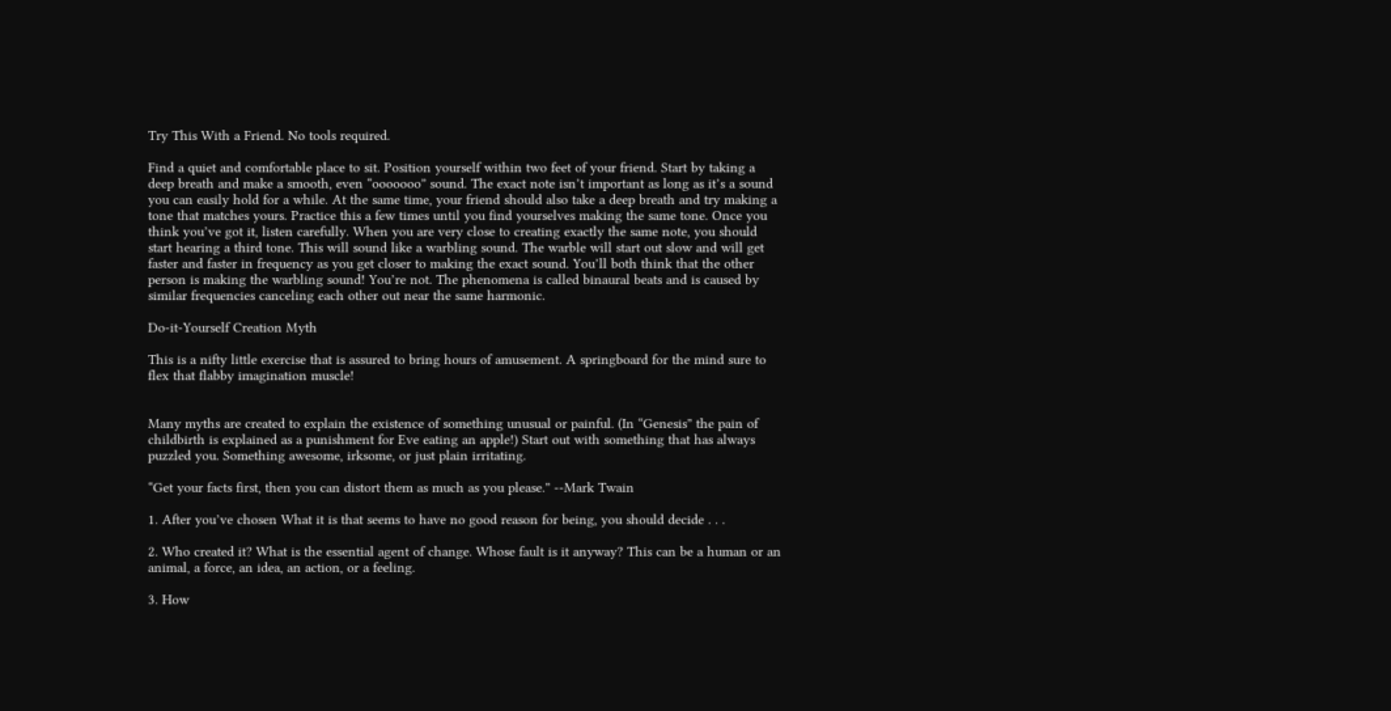Try This With a Friend. No tools required.

Find a quiet and comfortable place to sit. Position yourself within two feet of your friend. Start by taking a deep breath and make a smooth, even “ooooooo” sound. The exact note isn’t important as long as it’s a sound you can easily hold for a while. At the same time, your friend should also take a deep breath and try making a tone that matches yours. Practice this a few times until you find yourselves making the same tone. Once you think you’ve got it, listen carefully. When you are very close to creating exactly the same note, you should start hearing a third tone. This will sound like a warbling sound. The warble will start out slow and will get faster and faster in frequency as you get closer to making the exact sound. You’ll both think that the other person is making the warbling sound! You’re not. The phenomena is called binaural beats and is caused by similar frequencies canceling each other out near the same harmonic.

Do-it-Yourself Creation Myth

This is a nifty little exercise that is assured to bring hours of amusement. A springboard for the mind sure to flex that flabby imagination muscle!


Many myths are created to explain the existence of something unusual or painful. (In “Genesis” the pain of childbirth is explained as a punishment for Eve eating an apple!) Start out with something that has always puzzled you. Something awesome, irksome, or just plain irritating.

“Get your facts first, then you can distort them as much as you please.” --Mark Twain

1. After you’ve chosen What it is that seems to have no good reason for being, you should decide . . .

2. Who created it? What is the essential agent of change. Whose fault is it anyway? This can be a human or an animal, a force, an idea, an action, or a feeling.

3. How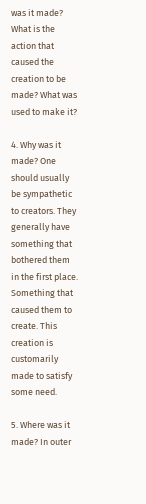was it made? What is the action that caused the creation to be made? What was used to make it?

4. Why was it made? One should usually be sympathetic to creators. They generally have something that bothered them in the first place. Something that caused them to create. This creation is customarily made to satisfy some need.

5. Where was it made? In outer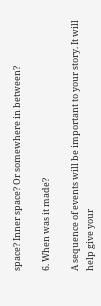space? Inner space? Or somewhere in between?

6. When was it made?

A sequence of events will be important to your story. It will help give your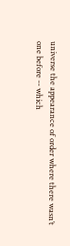universe the appearance of order where there wasn’t one before -- which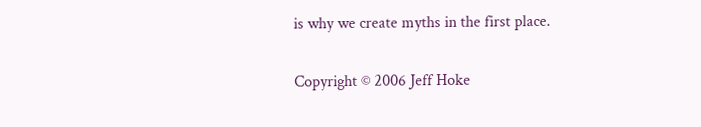is why we create myths in the first place.

Copyright © 2006 Jeff Hoke